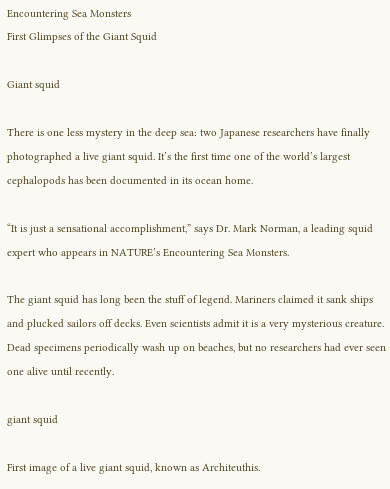Encountering Sea Monsters
First Glimpses of the Giant Squid

Giant squid

There is one less mystery in the deep sea: two Japanese researchers have finally photographed a live giant squid. It’s the first time one of the world’s largest cephalopods has been documented in its ocean home.

“It is just a sensational accomplishment,” says Dr. Mark Norman, a leading squid expert who appears in NATURE’s Encountering Sea Monsters.

The giant squid has long been the stuff of legend. Mariners claimed it sank ships and plucked sailors off decks. Even scientists admit it is a very mysterious creature. Dead specimens periodically wash up on beaches, but no researchers had ever seen one alive until recently.

giant squid

First image of a live giant squid, known as Architeuthis.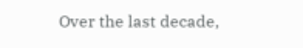Over the last decade,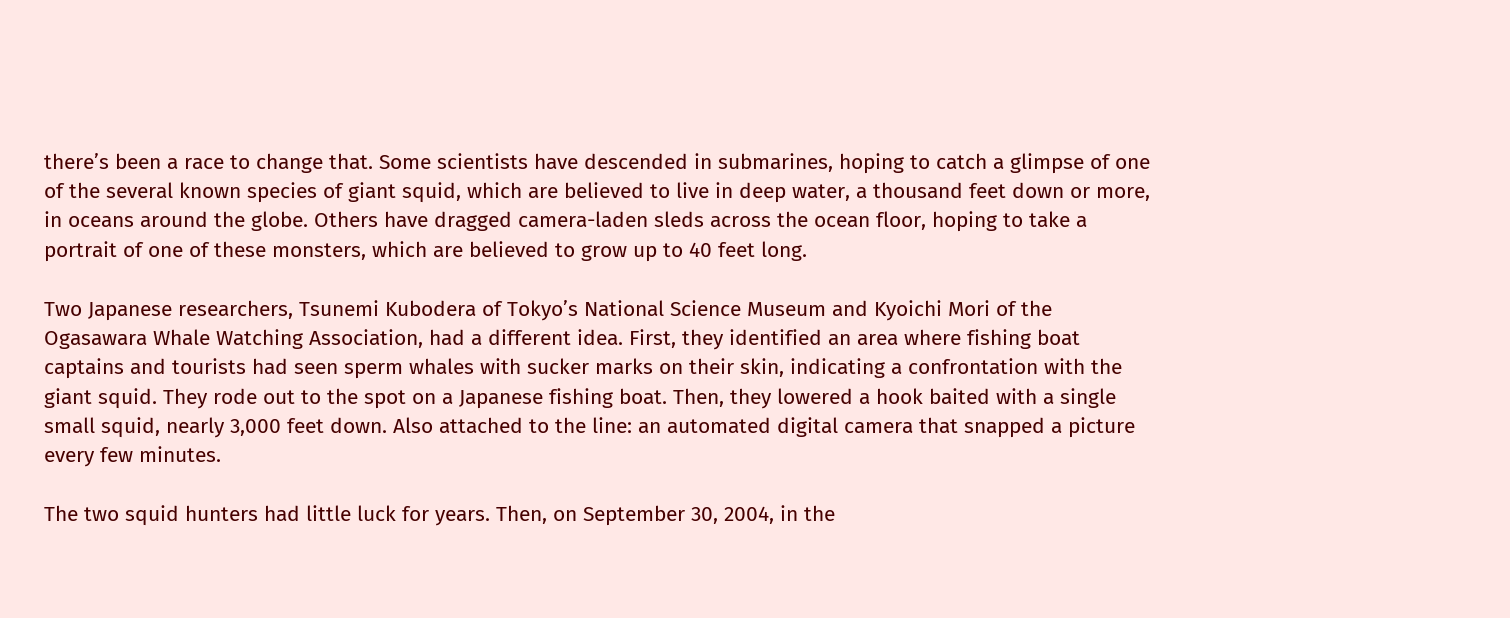there’s been a race to change that. Some scientists have descended in submarines, hoping to catch a glimpse of one of the several known species of giant squid, which are believed to live in deep water, a thousand feet down or more, in oceans around the globe. Others have dragged camera-laden sleds across the ocean floor, hoping to take a portrait of one of these monsters, which are believed to grow up to 40 feet long.

Two Japanese researchers, Tsunemi Kubodera of Tokyo’s National Science Museum and Kyoichi Mori of the Ogasawara Whale Watching Association, had a different idea. First, they identified an area where fishing boat captains and tourists had seen sperm whales with sucker marks on their skin, indicating a confrontation with the giant squid. They rode out to the spot on a Japanese fishing boat. Then, they lowered a hook baited with a single small squid, nearly 3,000 feet down. Also attached to the line: an automated digital camera that snapped a picture every few minutes.

The two squid hunters had little luck for years. Then, on September 30, 2004, in the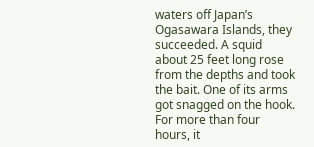waters off Japan’s Ogasawara Islands, they succeeded. A squid about 25 feet long rose from the depths and took the bait. One of its arms got snagged on the hook. For more than four hours, it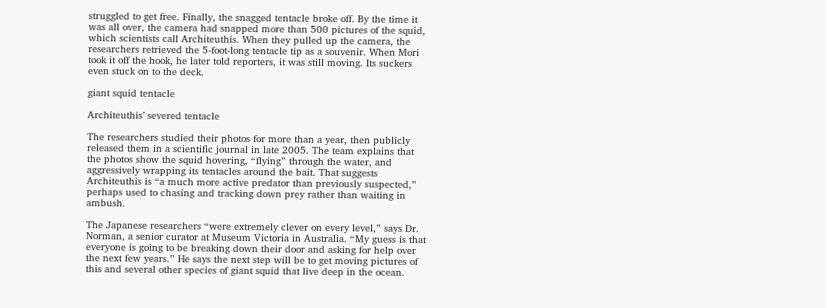struggled to get free. Finally, the snagged tentacle broke off. By the time it was all over, the camera had snapped more than 500 pictures of the squid, which scientists call Architeuthis. When they pulled up the camera, the researchers retrieved the 5-foot-long tentacle tip as a souvenir. When Mori took it off the hook, he later told reporters, it was still moving. Its suckers even stuck on to the deck.

giant squid tentacle

Architeuthis’ severed tentacle

The researchers studied their photos for more than a year, then publicly released them in a scientific journal in late 2005. The team explains that the photos show the squid hovering, “flying” through the water, and aggressively wrapping its tentacles around the bait. That suggests Architeuthis is “a much more active predator than previously suspected,” perhaps used to chasing and tracking down prey rather than waiting in ambush.

The Japanese researchers “were extremely clever on every level,” says Dr. Norman, a senior curator at Museum Victoria in Australia. “My guess is that everyone is going to be breaking down their door and asking for help over the next few years.” He says the next step will be to get moving pictures of this and several other species of giant squid that live deep in the ocean.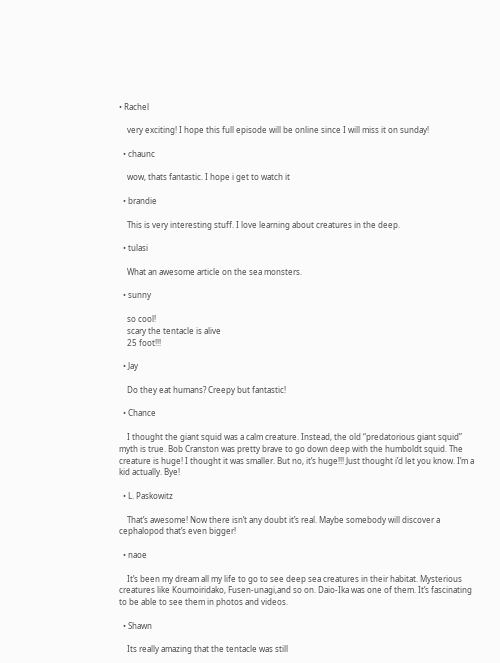• Rachel

    very exciting! I hope this full episode will be online since I will miss it on sunday!

  • chaunc

    wow, thats fantastic. I hope i get to watch it

  • brandie

    This is very interesting stuff. I love learning about creatures in the deep.

  • tulasi

    What an awesome article on the sea monsters.

  • sunny

    so cool!
    scary the tentacle is alive
    25 foot!!!

  • Jay

    Do they eat humans? Creepy but fantastic!

  • Chance

    I thought the giant squid was a calm creature. Instead, the old “predatorious giant squid” myth is true. Bob Cranston was pretty brave to go down deep with the humboldt squid. The creature is huge! I thought it was smaller. But no, it’s huge!!! Just thought i’d let you know. I’m a kid actually. Bye!

  • L. Paskowitz

    That’s awesome! Now there isn’t any doubt it’s real. Maybe somebody will discover a cephalopod that’s even bigger!

  • naoe

    It’s been my dream all my life to go to see deep sea creatures in their habitat. Mysterious creatures like Koumoiridako, Fusen-unagi,and so on. Daio-Ika was one of them. It’s fascinating to be able to see them in photos and videos.

  • Shawn

    Its really amazing that the tentacle was still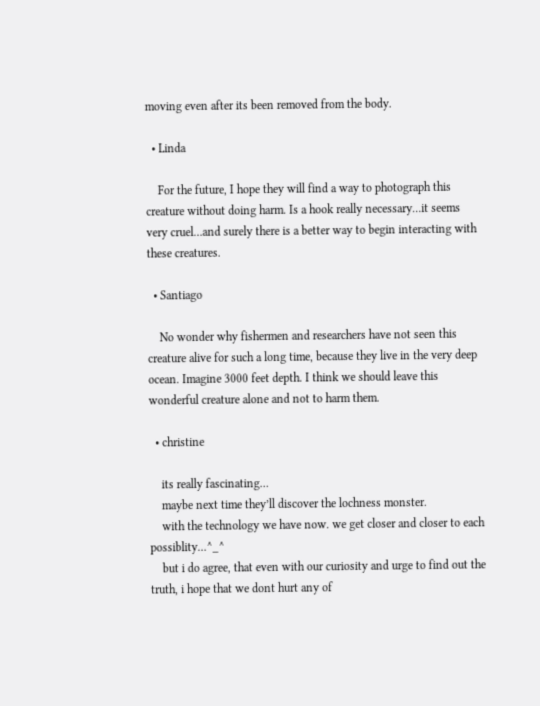moving even after its been removed from the body.

  • Linda

    For the future, I hope they will find a way to photograph this creature without doing harm. Is a hook really necessary…it seems very cruel…and surely there is a better way to begin interacting with these creatures.

  • Santiago

    No wonder why fishermen and researchers have not seen this creature alive for such a long time, because they live in the very deep ocean. Imagine 3000 feet depth. I think we should leave this wonderful creature alone and not to harm them.

  • christine

    its really fascinating…
    maybe next time they’ll discover the lochness monster.
    with the technology we have now. we get closer and closer to each possiblity…^_^
    but i do agree, that even with our curiosity and urge to find out the truth, i hope that we dont hurt any of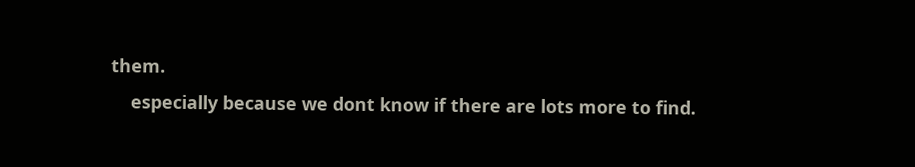them.
    especially because we dont know if there are lots more to find.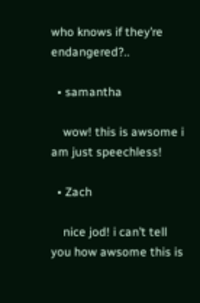who knows if they’re endangered?..

  • samantha

    wow! this is awsome i am just speechless!

  • Zach

    nice jod! i can’t tell you how awsome this is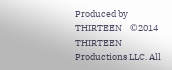Produced by THIRTEEN    ©2014 THIRTEEN Productions LLC. All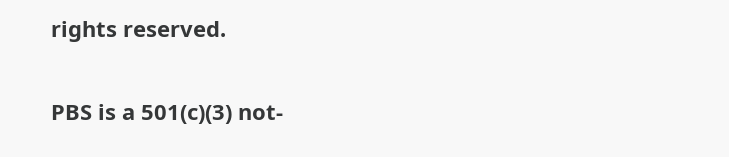rights reserved.

PBS is a 501(c)(3) not-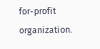for-profit organization.